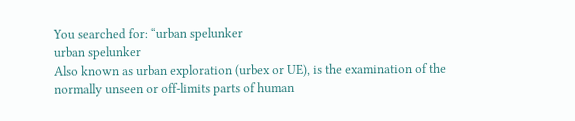You searched for: “urban spelunker
urban spelunker
Also known as urban exploration (urbex or UE), is the examination of the normally unseen or off-limits parts of human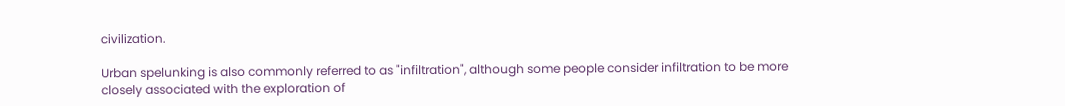civilization.

Urban spelunking is also commonly referred to as "infiltration", although some people consider infiltration to be more closely associated with the exploration of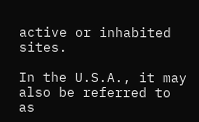active or inhabited sites.

In the U.S.A., it may also be referred to as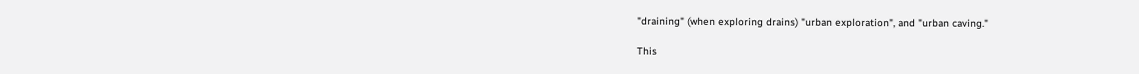"draining" (when exploring drains) "urban exploration", and "urban caving."

This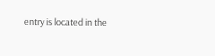entry is located in the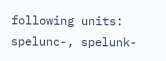following units: spelunc-, spelunk-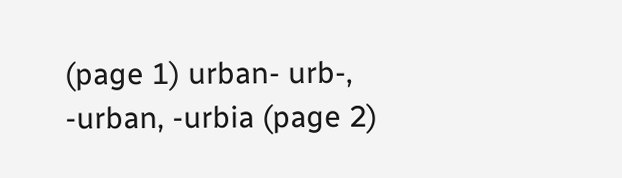(page 1) urban- urb-, -urban, -urbia (page 2)